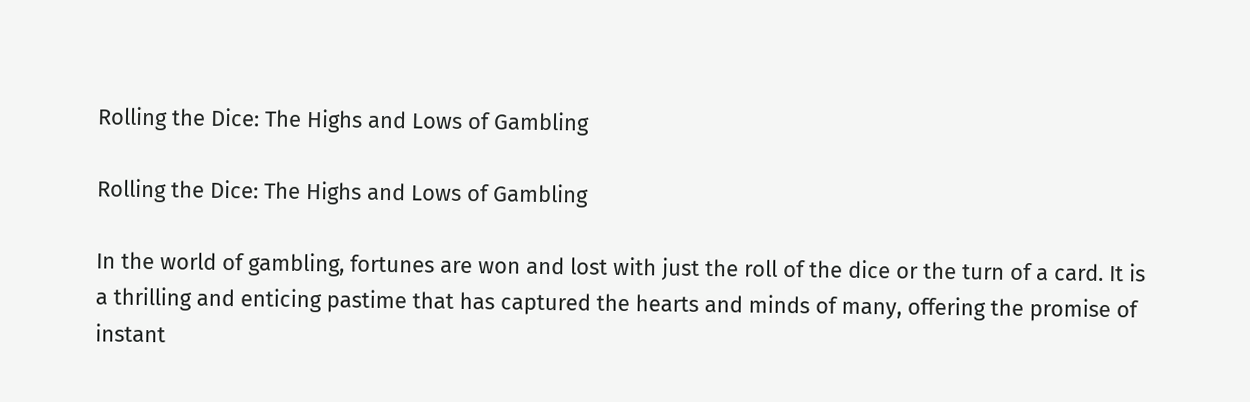Rolling the Dice: The Highs and Lows of Gambling

Rolling the Dice: The Highs and Lows of Gambling

In the world of gambling, fortunes are won and lost with just the roll of the dice or the turn of a card. It is a thrilling and enticing pastime that has captured the hearts and minds of many, offering the promise of instant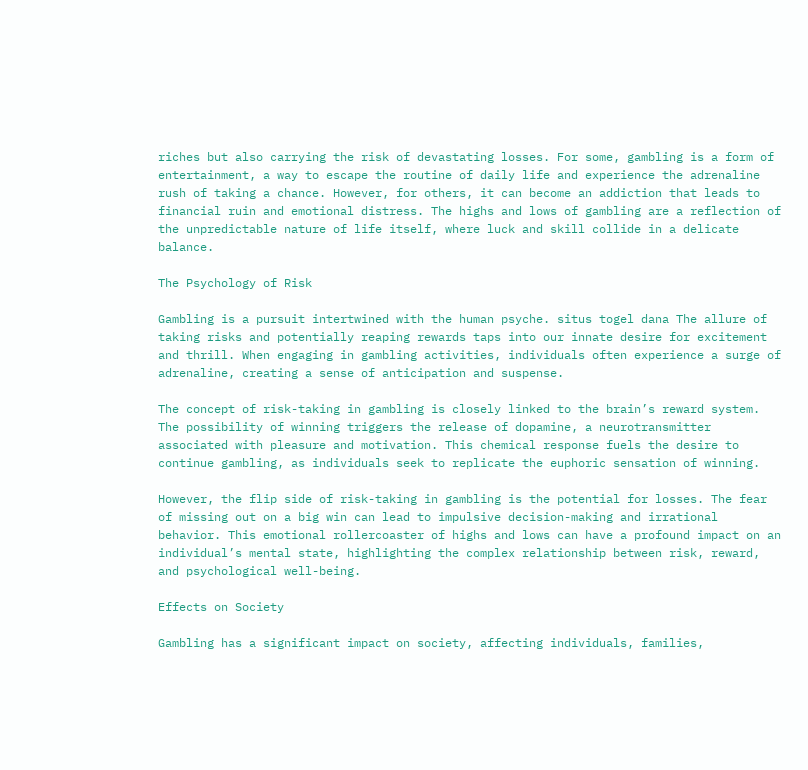riches but also carrying the risk of devastating losses. For some, gambling is a form of entertainment, a way to escape the routine of daily life and experience the adrenaline rush of taking a chance. However, for others, it can become an addiction that leads to financial ruin and emotional distress. The highs and lows of gambling are a reflection of the unpredictable nature of life itself, where luck and skill collide in a delicate balance.

The Psychology of Risk

Gambling is a pursuit intertwined with the human psyche. situs togel dana The allure of taking risks and potentially reaping rewards taps into our innate desire for excitement and thrill. When engaging in gambling activities, individuals often experience a surge of adrenaline, creating a sense of anticipation and suspense.

The concept of risk-taking in gambling is closely linked to the brain’s reward system. The possibility of winning triggers the release of dopamine, a neurotransmitter associated with pleasure and motivation. This chemical response fuels the desire to continue gambling, as individuals seek to replicate the euphoric sensation of winning.

However, the flip side of risk-taking in gambling is the potential for losses. The fear of missing out on a big win can lead to impulsive decision-making and irrational behavior. This emotional rollercoaster of highs and lows can have a profound impact on an individual’s mental state, highlighting the complex relationship between risk, reward, and psychological well-being.

Effects on Society

Gambling has a significant impact on society, affecting individuals, families,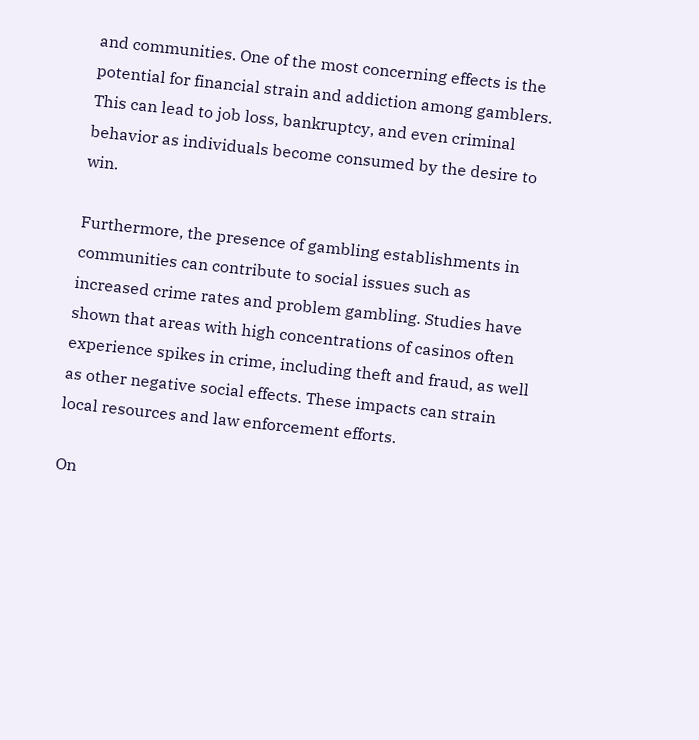and communities. One of the most concerning effects is the potential for financial strain and addiction among gamblers. This can lead to job loss, bankruptcy, and even criminal behavior as individuals become consumed by the desire to win.

Furthermore, the presence of gambling establishments in communities can contribute to social issues such as increased crime rates and problem gambling. Studies have shown that areas with high concentrations of casinos often experience spikes in crime, including theft and fraud, as well as other negative social effects. These impacts can strain local resources and law enforcement efforts.

On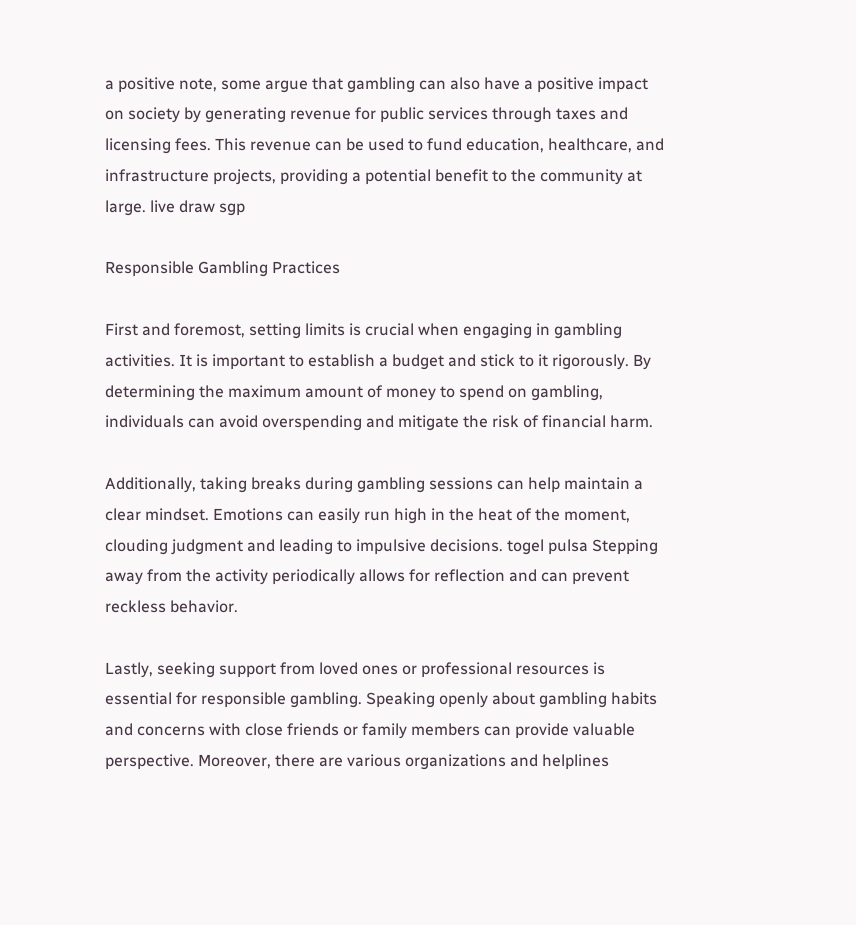a positive note, some argue that gambling can also have a positive impact on society by generating revenue for public services through taxes and licensing fees. This revenue can be used to fund education, healthcare, and infrastructure projects, providing a potential benefit to the community at large. live draw sgp

Responsible Gambling Practices

First and foremost, setting limits is crucial when engaging in gambling activities. It is important to establish a budget and stick to it rigorously. By determining the maximum amount of money to spend on gambling, individuals can avoid overspending and mitigate the risk of financial harm.

Additionally, taking breaks during gambling sessions can help maintain a clear mindset. Emotions can easily run high in the heat of the moment, clouding judgment and leading to impulsive decisions. togel pulsa Stepping away from the activity periodically allows for reflection and can prevent reckless behavior.

Lastly, seeking support from loved ones or professional resources is essential for responsible gambling. Speaking openly about gambling habits and concerns with close friends or family members can provide valuable perspective. Moreover, there are various organizations and helplines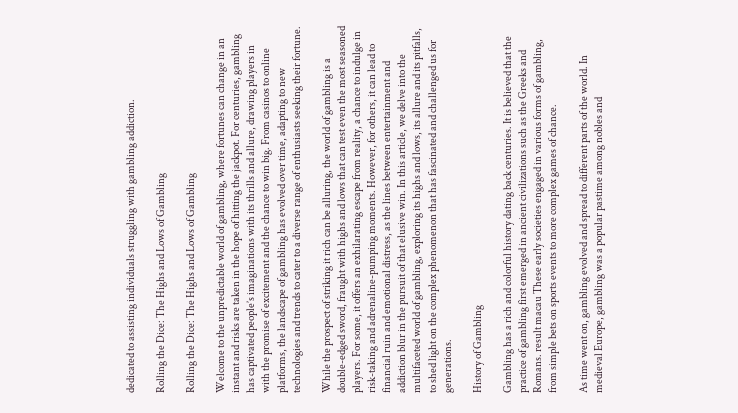dedicated to assisting individuals struggling with gambling addiction.

Rolling the Dice: The Highs and Lows of Gambling

Rolling the Dice: The Highs and Lows of Gambling

Welcome to the unpredictable world of gambling, where fortunes can change in an instant and risks are taken in the hope of hitting the jackpot. For centuries, gambling has captivated people’s imaginations with its thrills and allure, drawing players in with the promise of excitement and the chance to win big. From casinos to online platforms, the landscape of gambling has evolved over time, adapting to new technologies and trends to cater to a diverse range of enthusiasts seeking their fortune.

While the prospect of striking it rich can be alluring, the world of gambling is a double-edged sword, fraught with highs and lows that can test even the most seasoned players. For some, it offers an exhilarating escape from reality, a chance to indulge in risk-taking and adrenaline-pumping moments. However, for others, it can lead to financial ruin and emotional distress, as the lines between entertainment and addiction blur in the pursuit of that elusive win. In this article, we delve into the multifaceted world of gambling, exploring its highs and lows, its allure and its pitfalls, to shed light on the complex phenomenon that has fascinated and challenged us for generations.

History of Gambling

Gambling has a rich and colorful history dating back centuries. It is believed that the practice of gambling first emerged in ancient civilizations such as the Greeks and Romans. result macau These early societies engaged in various forms of gambling, from simple bets on sports events to more complex games of chance.

As time went on, gambling evolved and spread to different parts of the world. In medieval Europe, gambling was a popular pastime among nobles and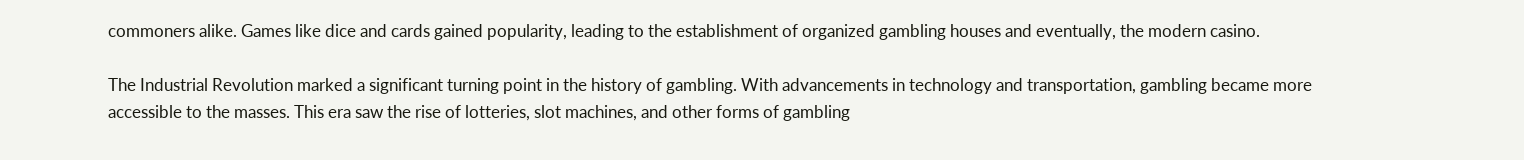commoners alike. Games like dice and cards gained popularity, leading to the establishment of organized gambling houses and eventually, the modern casino.

The Industrial Revolution marked a significant turning point in the history of gambling. With advancements in technology and transportation, gambling became more accessible to the masses. This era saw the rise of lotteries, slot machines, and other forms of gambling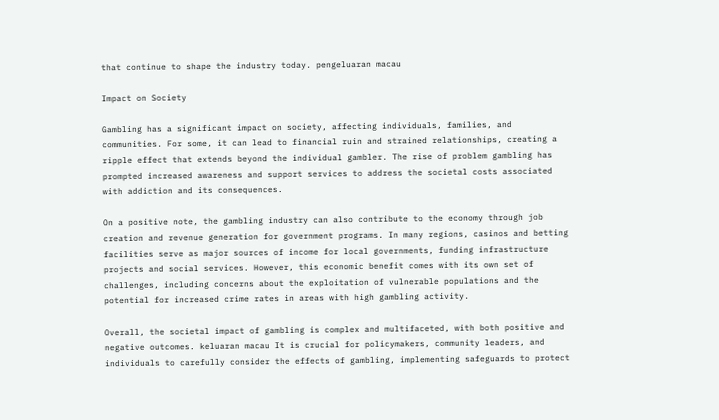that continue to shape the industry today. pengeluaran macau

Impact on Society

Gambling has a significant impact on society, affecting individuals, families, and communities. For some, it can lead to financial ruin and strained relationships, creating a ripple effect that extends beyond the individual gambler. The rise of problem gambling has prompted increased awareness and support services to address the societal costs associated with addiction and its consequences.

On a positive note, the gambling industry can also contribute to the economy through job creation and revenue generation for government programs. In many regions, casinos and betting facilities serve as major sources of income for local governments, funding infrastructure projects and social services. However, this economic benefit comes with its own set of challenges, including concerns about the exploitation of vulnerable populations and the potential for increased crime rates in areas with high gambling activity.

Overall, the societal impact of gambling is complex and multifaceted, with both positive and negative outcomes. keluaran macau It is crucial for policymakers, community leaders, and individuals to carefully consider the effects of gambling, implementing safeguards to protect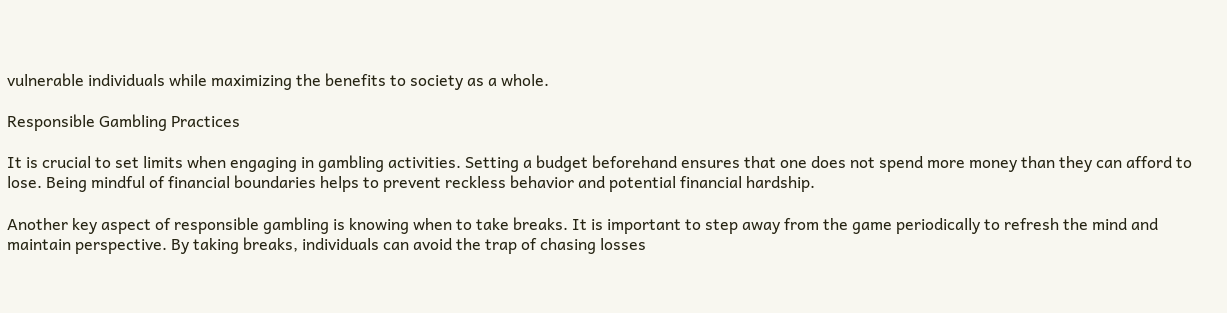vulnerable individuals while maximizing the benefits to society as a whole.

Responsible Gambling Practices

It is crucial to set limits when engaging in gambling activities. Setting a budget beforehand ensures that one does not spend more money than they can afford to lose. Being mindful of financial boundaries helps to prevent reckless behavior and potential financial hardship.

Another key aspect of responsible gambling is knowing when to take breaks. It is important to step away from the game periodically to refresh the mind and maintain perspective. By taking breaks, individuals can avoid the trap of chasing losses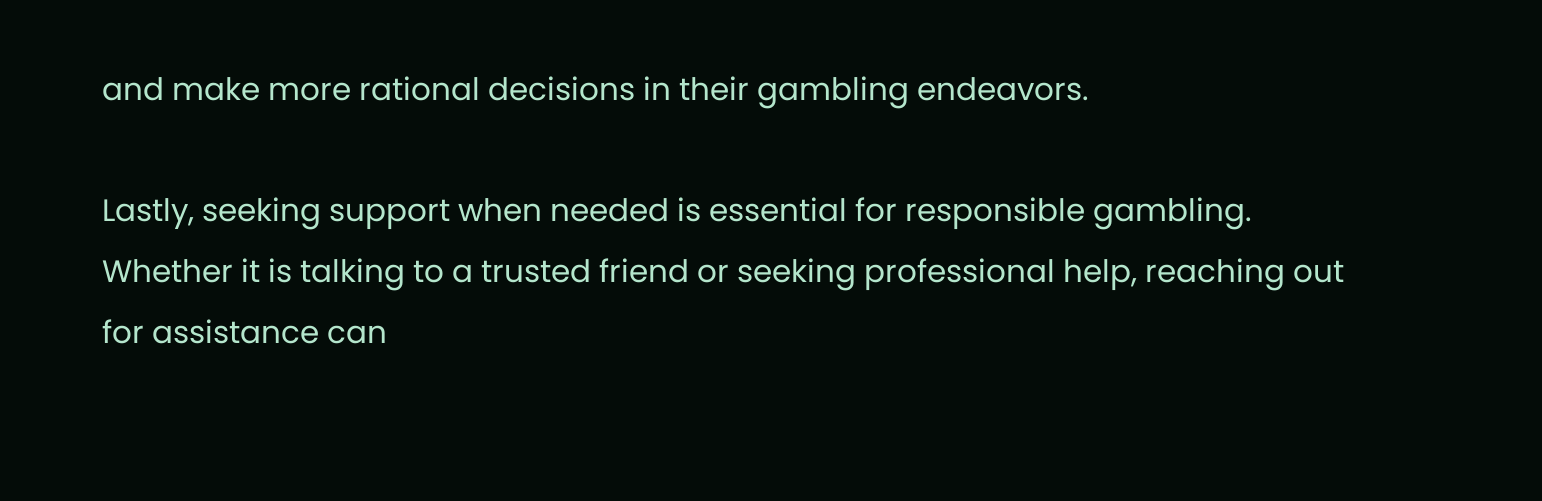and make more rational decisions in their gambling endeavors.

Lastly, seeking support when needed is essential for responsible gambling. Whether it is talking to a trusted friend or seeking professional help, reaching out for assistance can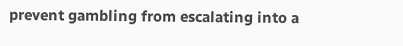prevent gambling from escalating into a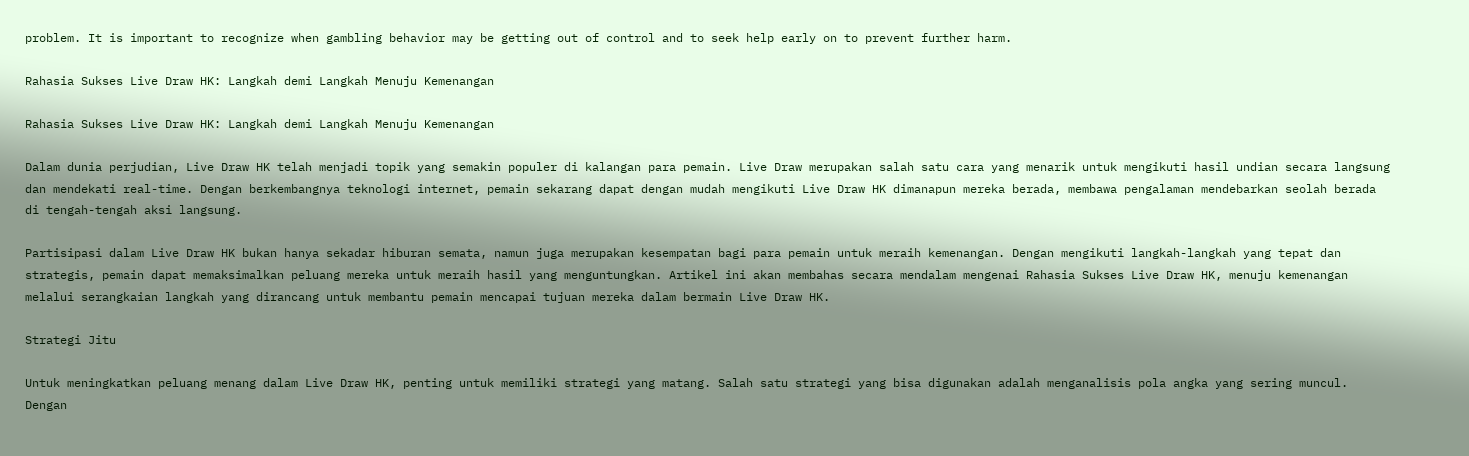problem. It is important to recognize when gambling behavior may be getting out of control and to seek help early on to prevent further harm.

Rahasia Sukses Live Draw HK: Langkah demi Langkah Menuju Kemenangan

Rahasia Sukses Live Draw HK: Langkah demi Langkah Menuju Kemenangan

Dalam dunia perjudian, Live Draw HK telah menjadi topik yang semakin populer di kalangan para pemain. Live Draw merupakan salah satu cara yang menarik untuk mengikuti hasil undian secara langsung dan mendekati real-time. Dengan berkembangnya teknologi internet, pemain sekarang dapat dengan mudah mengikuti Live Draw HK dimanapun mereka berada, membawa pengalaman mendebarkan seolah berada di tengah-tengah aksi langsung.

Partisipasi dalam Live Draw HK bukan hanya sekadar hiburan semata, namun juga merupakan kesempatan bagi para pemain untuk meraih kemenangan. Dengan mengikuti langkah-langkah yang tepat dan strategis, pemain dapat memaksimalkan peluang mereka untuk meraih hasil yang menguntungkan. Artikel ini akan membahas secara mendalam mengenai Rahasia Sukses Live Draw HK, menuju kemenangan melalui serangkaian langkah yang dirancang untuk membantu pemain mencapai tujuan mereka dalam bermain Live Draw HK.

Strategi Jitu

Untuk meningkatkan peluang menang dalam Live Draw HK, penting untuk memiliki strategi yang matang. Salah satu strategi yang bisa digunakan adalah menganalisis pola angka yang sering muncul. Dengan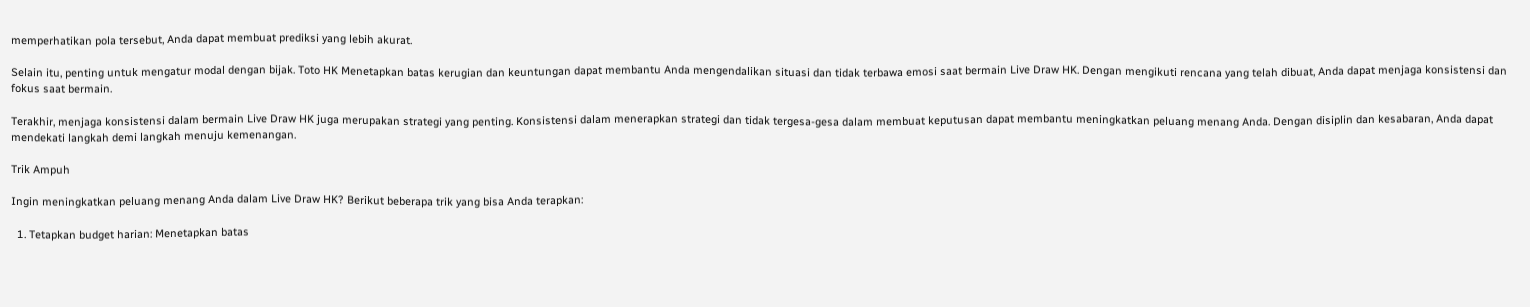memperhatikan pola tersebut, Anda dapat membuat prediksi yang lebih akurat.

Selain itu, penting untuk mengatur modal dengan bijak. Toto HK Menetapkan batas kerugian dan keuntungan dapat membantu Anda mengendalikan situasi dan tidak terbawa emosi saat bermain Live Draw HK. Dengan mengikuti rencana yang telah dibuat, Anda dapat menjaga konsistensi dan fokus saat bermain.

Terakhir, menjaga konsistensi dalam bermain Live Draw HK juga merupakan strategi yang penting. Konsistensi dalam menerapkan strategi dan tidak tergesa-gesa dalam membuat keputusan dapat membantu meningkatkan peluang menang Anda. Dengan disiplin dan kesabaran, Anda dapat mendekati langkah demi langkah menuju kemenangan.

Trik Ampuh

Ingin meningkatkan peluang menang Anda dalam Live Draw HK? Berikut beberapa trik yang bisa Anda terapkan:

  1. Tetapkan budget harian: Menetapkan batas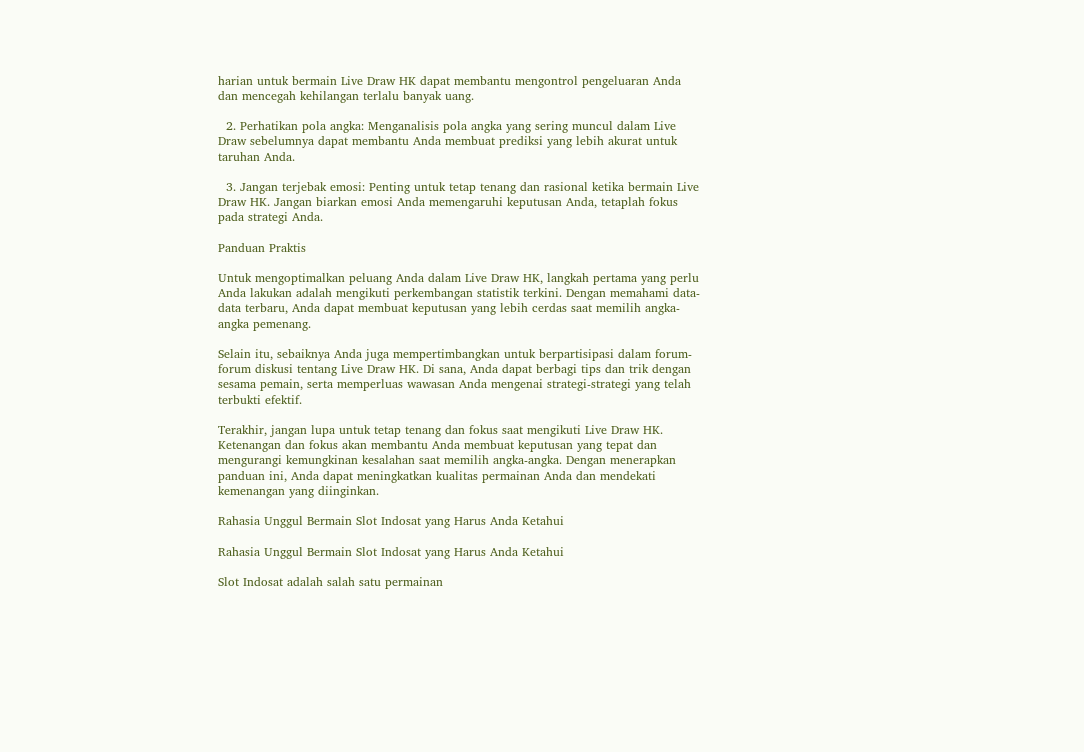harian untuk bermain Live Draw HK dapat membantu mengontrol pengeluaran Anda dan mencegah kehilangan terlalu banyak uang.

  2. Perhatikan pola angka: Menganalisis pola angka yang sering muncul dalam Live Draw sebelumnya dapat membantu Anda membuat prediksi yang lebih akurat untuk taruhan Anda.

  3. Jangan terjebak emosi: Penting untuk tetap tenang dan rasional ketika bermain Live Draw HK. Jangan biarkan emosi Anda memengaruhi keputusan Anda, tetaplah fokus pada strategi Anda.

Panduan Praktis

Untuk mengoptimalkan peluang Anda dalam Live Draw HK, langkah pertama yang perlu Anda lakukan adalah mengikuti perkembangan statistik terkini. Dengan memahami data-data terbaru, Anda dapat membuat keputusan yang lebih cerdas saat memilih angka-angka pemenang.

Selain itu, sebaiknya Anda juga mempertimbangkan untuk berpartisipasi dalam forum-forum diskusi tentang Live Draw HK. Di sana, Anda dapat berbagi tips dan trik dengan sesama pemain, serta memperluas wawasan Anda mengenai strategi-strategi yang telah terbukti efektif.

Terakhir, jangan lupa untuk tetap tenang dan fokus saat mengikuti Live Draw HK. Ketenangan dan fokus akan membantu Anda membuat keputusan yang tepat dan mengurangi kemungkinan kesalahan saat memilih angka-angka. Dengan menerapkan panduan ini, Anda dapat meningkatkan kualitas permainan Anda dan mendekati kemenangan yang diinginkan.

Rahasia Unggul Bermain Slot Indosat yang Harus Anda Ketahui

Rahasia Unggul Bermain Slot Indosat yang Harus Anda Ketahui

Slot Indosat adalah salah satu permainan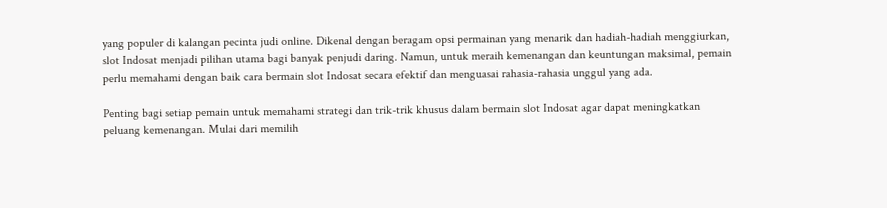yang populer di kalangan pecinta judi online. Dikenal dengan beragam opsi permainan yang menarik dan hadiah-hadiah menggiurkan, slot Indosat menjadi pilihan utama bagi banyak penjudi daring. Namun, untuk meraih kemenangan dan keuntungan maksimal, pemain perlu memahami dengan baik cara bermain slot Indosat secara efektif dan menguasai rahasia-rahasia unggul yang ada.

Penting bagi setiap pemain untuk memahami strategi dan trik-trik khusus dalam bermain slot Indosat agar dapat meningkatkan peluang kemenangan. Mulai dari memilih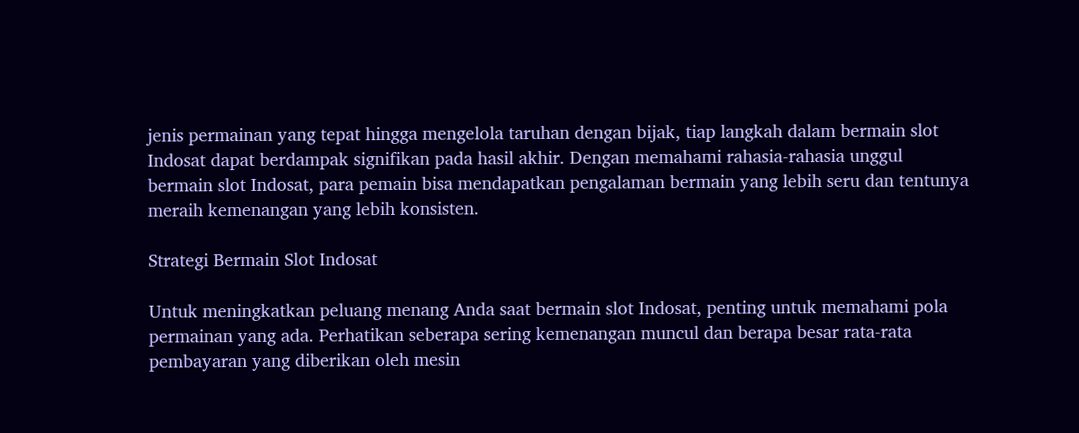jenis permainan yang tepat hingga mengelola taruhan dengan bijak, tiap langkah dalam bermain slot Indosat dapat berdampak signifikan pada hasil akhir. Dengan memahami rahasia-rahasia unggul bermain slot Indosat, para pemain bisa mendapatkan pengalaman bermain yang lebih seru dan tentunya meraih kemenangan yang lebih konsisten.

Strategi Bermain Slot Indosat

Untuk meningkatkan peluang menang Anda saat bermain slot Indosat, penting untuk memahami pola permainan yang ada. Perhatikan seberapa sering kemenangan muncul dan berapa besar rata-rata pembayaran yang diberikan oleh mesin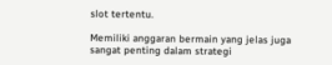slot tertentu.

Memiliki anggaran bermain yang jelas juga sangat penting dalam strategi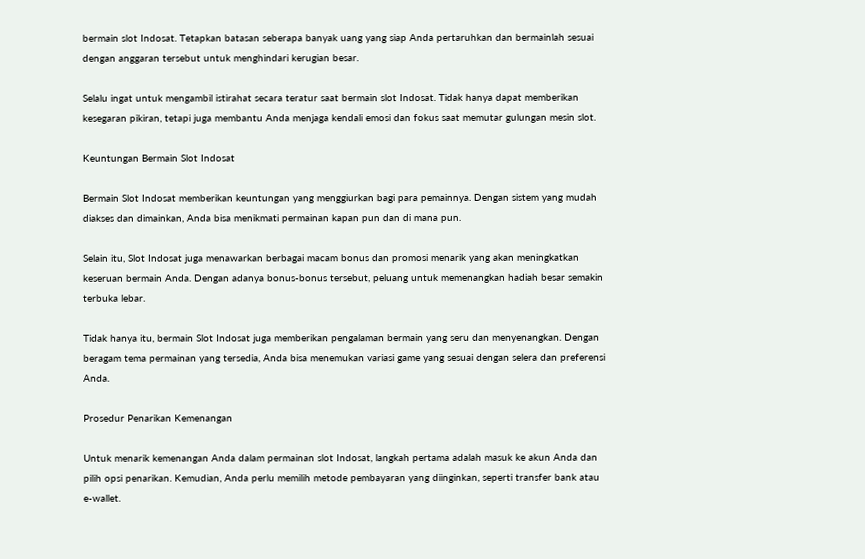bermain slot Indosat. Tetapkan batasan seberapa banyak uang yang siap Anda pertaruhkan dan bermainlah sesuai dengan anggaran tersebut untuk menghindari kerugian besar.

Selalu ingat untuk mengambil istirahat secara teratur saat bermain slot Indosat. Tidak hanya dapat memberikan kesegaran pikiran, tetapi juga membantu Anda menjaga kendali emosi dan fokus saat memutar gulungan mesin slot.

Keuntungan Bermain Slot Indosat

Bermain Slot Indosat memberikan keuntungan yang menggiurkan bagi para pemainnya. Dengan sistem yang mudah diakses dan dimainkan, Anda bisa menikmati permainan kapan pun dan di mana pun.

Selain itu, Slot Indosat juga menawarkan berbagai macam bonus dan promosi menarik yang akan meningkatkan keseruan bermain Anda. Dengan adanya bonus-bonus tersebut, peluang untuk memenangkan hadiah besar semakin terbuka lebar.

Tidak hanya itu, bermain Slot Indosat juga memberikan pengalaman bermain yang seru dan menyenangkan. Dengan beragam tema permainan yang tersedia, Anda bisa menemukan variasi game yang sesuai dengan selera dan preferensi Anda.

Prosedur Penarikan Kemenangan

Untuk menarik kemenangan Anda dalam permainan slot Indosat, langkah pertama adalah masuk ke akun Anda dan pilih opsi penarikan. Kemudian, Anda perlu memilih metode pembayaran yang diinginkan, seperti transfer bank atau e-wallet.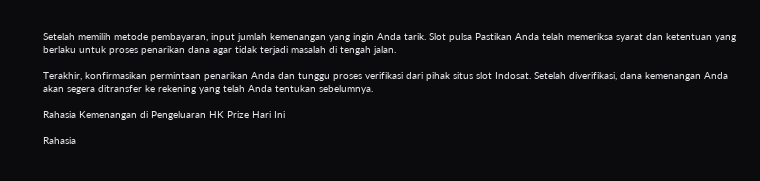Setelah memilih metode pembayaran, input jumlah kemenangan yang ingin Anda tarik. Slot pulsa Pastikan Anda telah memeriksa syarat dan ketentuan yang berlaku untuk proses penarikan dana agar tidak terjadi masalah di tengah jalan.

Terakhir, konfirmasikan permintaan penarikan Anda dan tunggu proses verifikasi dari pihak situs slot Indosat. Setelah diverifikasi, dana kemenangan Anda akan segera ditransfer ke rekening yang telah Anda tentukan sebelumnya.

Rahasia Kemenangan di Pengeluaran HK Prize Hari Ini

Rahasia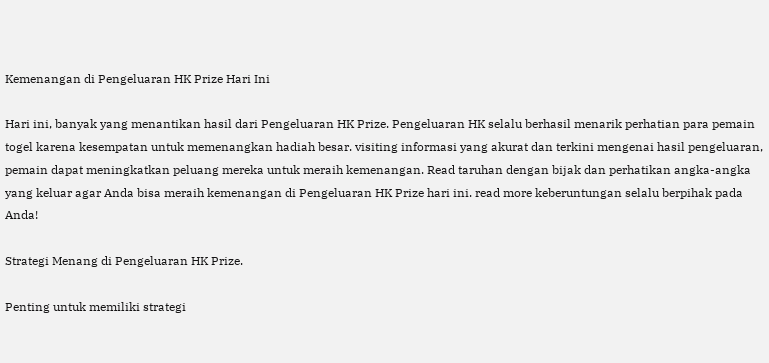Kemenangan di Pengeluaran HK Prize Hari Ini

Hari ini, banyak yang menantikan hasil dari Pengeluaran HK Prize. Pengeluaran HK selalu berhasil menarik perhatian para pemain togel karena kesempatan untuk memenangkan hadiah besar. visiting informasi yang akurat dan terkini mengenai hasil pengeluaran, pemain dapat meningkatkan peluang mereka untuk meraih kemenangan. Read taruhan dengan bijak dan perhatikan angka-angka yang keluar agar Anda bisa meraih kemenangan di Pengeluaran HK Prize hari ini. read more keberuntungan selalu berpihak pada Anda!

Strategi Menang di Pengeluaran HK Prize.

Penting untuk memiliki strategi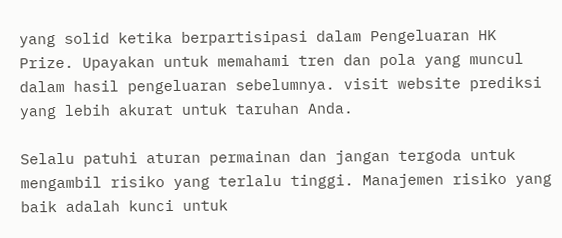yang solid ketika berpartisipasi dalam Pengeluaran HK Prize. Upayakan untuk memahami tren dan pola yang muncul dalam hasil pengeluaran sebelumnya. visit website prediksi yang lebih akurat untuk taruhan Anda.

Selalu patuhi aturan permainan dan jangan tergoda untuk mengambil risiko yang terlalu tinggi. Manajemen risiko yang baik adalah kunci untuk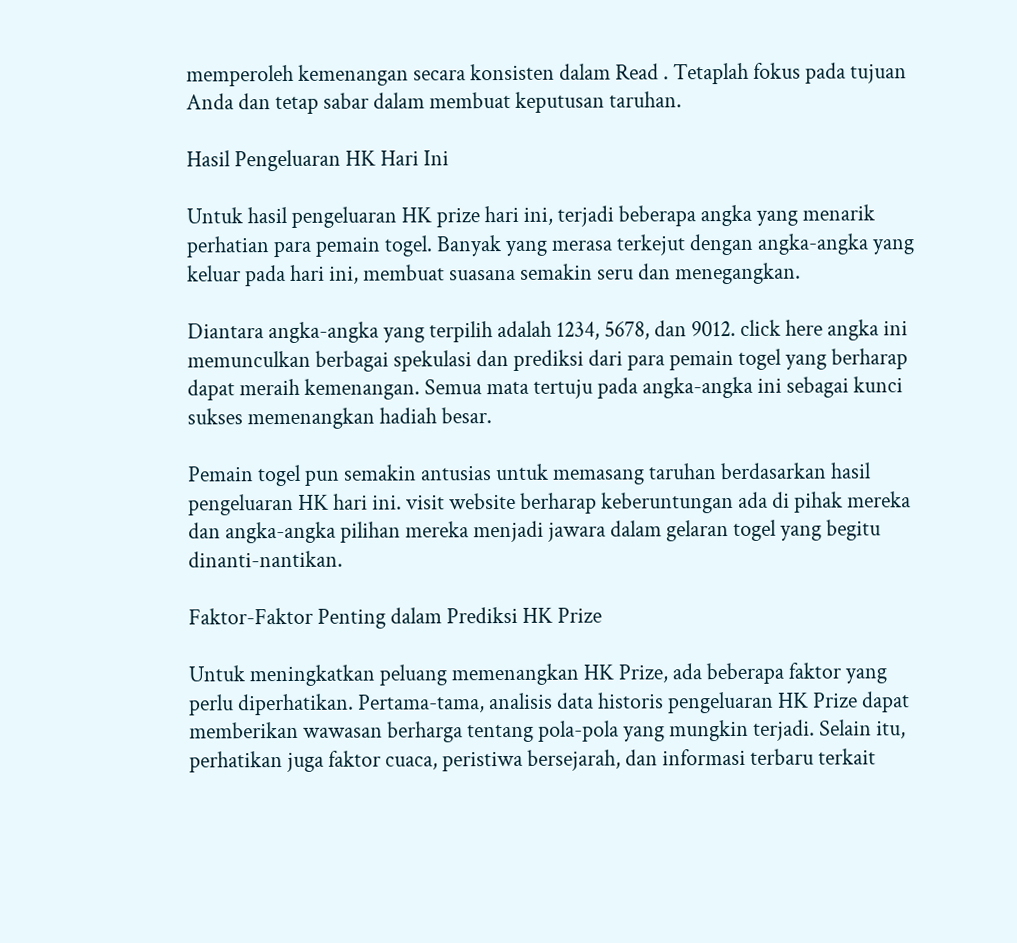memperoleh kemenangan secara konsisten dalam Read . Tetaplah fokus pada tujuan Anda dan tetap sabar dalam membuat keputusan taruhan.

Hasil Pengeluaran HK Hari Ini

Untuk hasil pengeluaran HK prize hari ini, terjadi beberapa angka yang menarik perhatian para pemain togel. Banyak yang merasa terkejut dengan angka-angka yang keluar pada hari ini, membuat suasana semakin seru dan menegangkan.

Diantara angka-angka yang terpilih adalah 1234, 5678, dan 9012. click here angka ini memunculkan berbagai spekulasi dan prediksi dari para pemain togel yang berharap dapat meraih kemenangan. Semua mata tertuju pada angka-angka ini sebagai kunci sukses memenangkan hadiah besar.

Pemain togel pun semakin antusias untuk memasang taruhan berdasarkan hasil pengeluaran HK hari ini. visit website berharap keberuntungan ada di pihak mereka dan angka-angka pilihan mereka menjadi jawara dalam gelaran togel yang begitu dinanti-nantikan.

Faktor-Faktor Penting dalam Prediksi HK Prize

Untuk meningkatkan peluang memenangkan HK Prize, ada beberapa faktor yang perlu diperhatikan. Pertama-tama, analisis data historis pengeluaran HK Prize dapat memberikan wawasan berharga tentang pola-pola yang mungkin terjadi. Selain itu, perhatikan juga faktor cuaca, peristiwa bersejarah, dan informasi terbaru terkait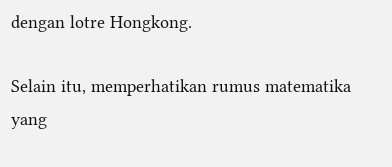dengan lotre Hongkong.

Selain itu, memperhatikan rumus matematika yang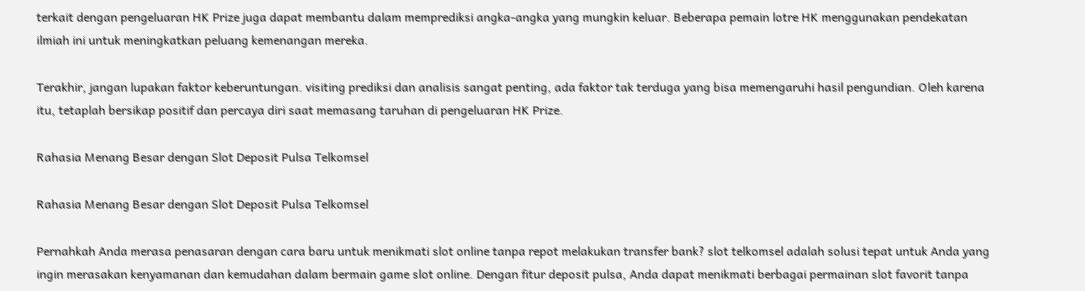terkait dengan pengeluaran HK Prize juga dapat membantu dalam memprediksi angka-angka yang mungkin keluar. Beberapa pemain lotre HK menggunakan pendekatan ilmiah ini untuk meningkatkan peluang kemenangan mereka.

Terakhir, jangan lupakan faktor keberuntungan. visiting prediksi dan analisis sangat penting, ada faktor tak terduga yang bisa memengaruhi hasil pengundian. Oleh karena itu, tetaplah bersikap positif dan percaya diri saat memasang taruhan di pengeluaran HK Prize.

Rahasia Menang Besar dengan Slot Deposit Pulsa Telkomsel

Rahasia Menang Besar dengan Slot Deposit Pulsa Telkomsel

Pernahkah Anda merasa penasaran dengan cara baru untuk menikmati slot online tanpa repot melakukan transfer bank? slot telkomsel adalah solusi tepat untuk Anda yang ingin merasakan kenyamanan dan kemudahan dalam bermain game slot online. Dengan fitur deposit pulsa, Anda dapat menikmati berbagai permainan slot favorit tanpa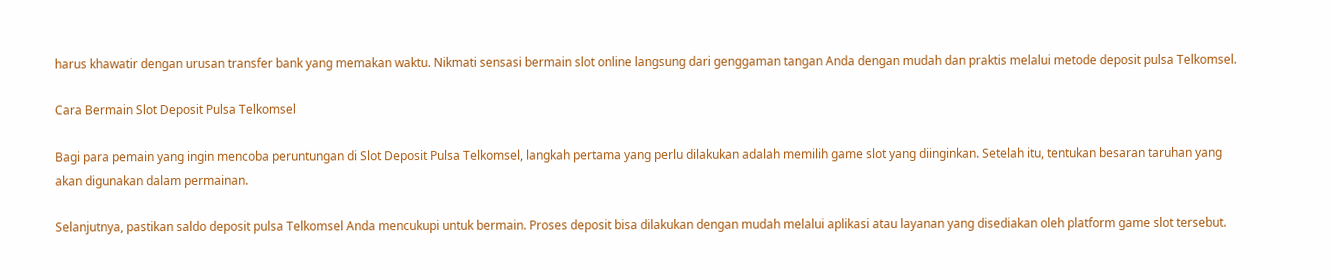harus khawatir dengan urusan transfer bank yang memakan waktu. Nikmati sensasi bermain slot online langsung dari genggaman tangan Anda dengan mudah dan praktis melalui metode deposit pulsa Telkomsel.

Cara Bermain Slot Deposit Pulsa Telkomsel

Bagi para pemain yang ingin mencoba peruntungan di Slot Deposit Pulsa Telkomsel, langkah pertama yang perlu dilakukan adalah memilih game slot yang diinginkan. Setelah itu, tentukan besaran taruhan yang akan digunakan dalam permainan.

Selanjutnya, pastikan saldo deposit pulsa Telkomsel Anda mencukupi untuk bermain. Proses deposit bisa dilakukan dengan mudah melalui aplikasi atau layanan yang disediakan oleh platform game slot tersebut.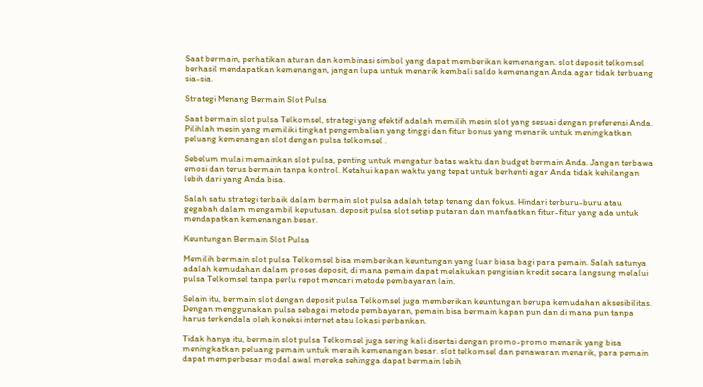Saat bermain, perhatikan aturan dan kombinasi simbol yang dapat memberikan kemenangan. slot deposit telkomsel berhasil mendapatkan kemenangan, jangan lupa untuk menarik kembali saldo kemenangan Anda agar tidak terbuang sia-sia.

Strategi Menang Bermain Slot Pulsa

Saat bermain slot pulsa Telkomsel, strategi yang efektif adalah memilih mesin slot yang sesuai dengan preferensi Anda. Pilihlah mesin yang memiliki tingkat pengembalian yang tinggi dan fitur bonus yang menarik untuk meningkatkan peluang kemenangan slot dengan pulsa telkomsel .

Sebelum mulai memainkan slot pulsa, penting untuk mengatur batas waktu dan budget bermain Anda. Jangan terbawa emosi dan terus bermain tanpa kontrol. Ketahui kapan waktu yang tepat untuk berhenti agar Anda tidak kehilangan lebih dari yang Anda bisa.

Salah satu strategi terbaik dalam bermain slot pulsa adalah tetap tenang dan fokus. Hindari terburu-buru atau gegabah dalam mengambil keputusan. deposit pulsa slot setiap putaran dan manfaatkan fitur-fitur yang ada untuk mendapatkan kemenangan besar.

Keuntungan Bermain Slot Pulsa

Memilih bermain slot pulsa Telkomsel bisa memberikan keuntungan yang luar biasa bagi para pemain. Salah satunya adalah kemudahan dalam proses deposit, di mana pemain dapat melakukan pengisian kredit secara langsung melalui pulsa Telkomsel tanpa perlu repot mencari metode pembayaran lain.

Selain itu, bermain slot dengan deposit pulsa Telkomsel juga memberikan keuntungan berupa kemudahan aksesibilitas. Dengan menggunakan pulsa sebagai metode pembayaran, pemain bisa bermain kapan pun dan di mana pun tanpa harus terkendala oleh koneksi internet atau lokasi perbankan.

Tidak hanya itu, bermain slot pulsa Telkomsel juga sering kali disertai dengan promo-promo menarik yang bisa meningkatkan peluang pemain untuk meraih kemenangan besar. slot telkomsel dan penawaran menarik, para pemain dapat memperbesar modal awal mereka sehingga dapat bermain lebih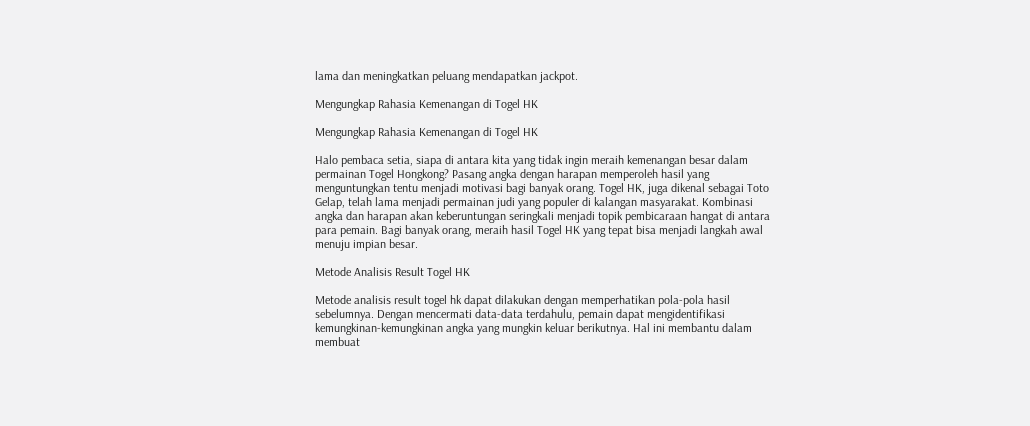lama dan meningkatkan peluang mendapatkan jackpot.

Mengungkap Rahasia Kemenangan di Togel HK

Mengungkap Rahasia Kemenangan di Togel HK

Halo pembaca setia, siapa di antara kita yang tidak ingin meraih kemenangan besar dalam permainan Togel Hongkong? Pasang angka dengan harapan memperoleh hasil yang menguntungkan tentu menjadi motivasi bagi banyak orang. Togel HK, juga dikenal sebagai Toto Gelap, telah lama menjadi permainan judi yang populer di kalangan masyarakat. Kombinasi angka dan harapan akan keberuntungan seringkali menjadi topik pembicaraan hangat di antara para pemain. Bagi banyak orang, meraih hasil Togel HK yang tepat bisa menjadi langkah awal menuju impian besar.

Metode Analisis Result Togel HK

Metode analisis result togel hk dapat dilakukan dengan memperhatikan pola-pola hasil sebelumnya. Dengan mencermati data-data terdahulu, pemain dapat mengidentifikasi kemungkinan-kemungkinan angka yang mungkin keluar berikutnya. Hal ini membantu dalam membuat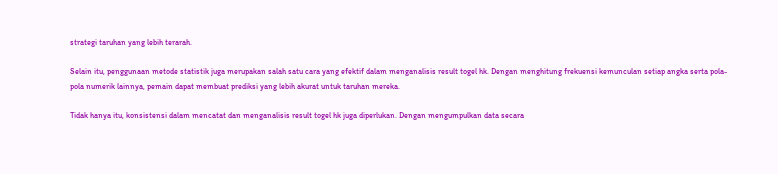strategi taruhan yang lebih terarah.

Selain itu, penggunaan metode statistik juga merupakan salah satu cara yang efektif dalam menganalisis result togel hk. Dengan menghitung frekuensi kemunculan setiap angka serta pola-pola numerik lainnya, pemain dapat membuat prediksi yang lebih akurat untuk taruhan mereka.

Tidak hanya itu, konsistensi dalam mencatat dan menganalisis result togel hk juga diperlukan. Dengan mengumpulkan data secara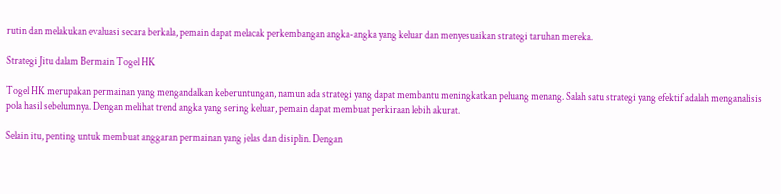rutin dan melakukan evaluasi secara berkala, pemain dapat melacak perkembangan angka-angka yang keluar dan menyesuaikan strategi taruhan mereka.

Strategi Jitu dalam Bermain Togel HK

Togel HK merupakan permainan yang mengandalkan keberuntungan, namun ada strategi yang dapat membantu meningkatkan peluang menang. Salah satu strategi yang efektif adalah menganalisis pola hasil sebelumnya. Dengan melihat trend angka yang sering keluar, pemain dapat membuat perkiraan lebih akurat.

Selain itu, penting untuk membuat anggaran permainan yang jelas dan disiplin. Dengan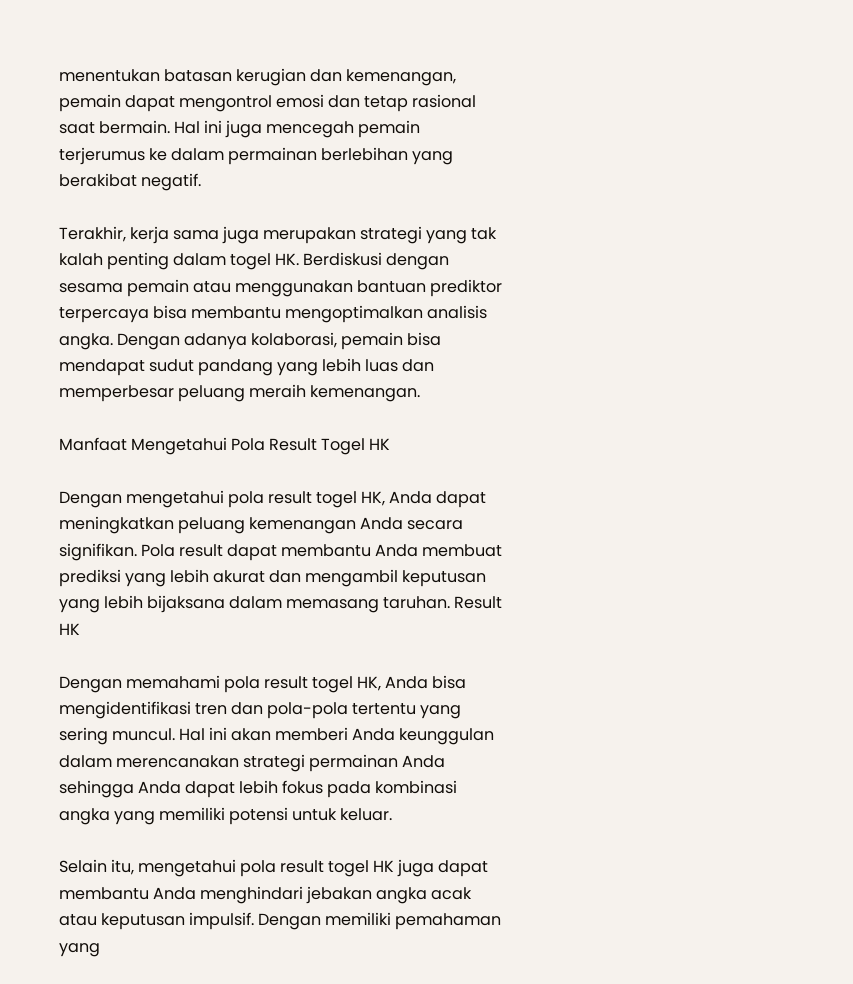menentukan batasan kerugian dan kemenangan, pemain dapat mengontrol emosi dan tetap rasional saat bermain. Hal ini juga mencegah pemain terjerumus ke dalam permainan berlebihan yang berakibat negatif.

Terakhir, kerja sama juga merupakan strategi yang tak kalah penting dalam togel HK. Berdiskusi dengan sesama pemain atau menggunakan bantuan prediktor terpercaya bisa membantu mengoptimalkan analisis angka. Dengan adanya kolaborasi, pemain bisa mendapat sudut pandang yang lebih luas dan memperbesar peluang meraih kemenangan.

Manfaat Mengetahui Pola Result Togel HK

Dengan mengetahui pola result togel HK, Anda dapat meningkatkan peluang kemenangan Anda secara signifikan. Pola result dapat membantu Anda membuat prediksi yang lebih akurat dan mengambil keputusan yang lebih bijaksana dalam memasang taruhan. Result HK

Dengan memahami pola result togel HK, Anda bisa mengidentifikasi tren dan pola-pola tertentu yang sering muncul. Hal ini akan memberi Anda keunggulan dalam merencanakan strategi permainan Anda sehingga Anda dapat lebih fokus pada kombinasi angka yang memiliki potensi untuk keluar.

Selain itu, mengetahui pola result togel HK juga dapat membantu Anda menghindari jebakan angka acak atau keputusan impulsif. Dengan memiliki pemahaman yang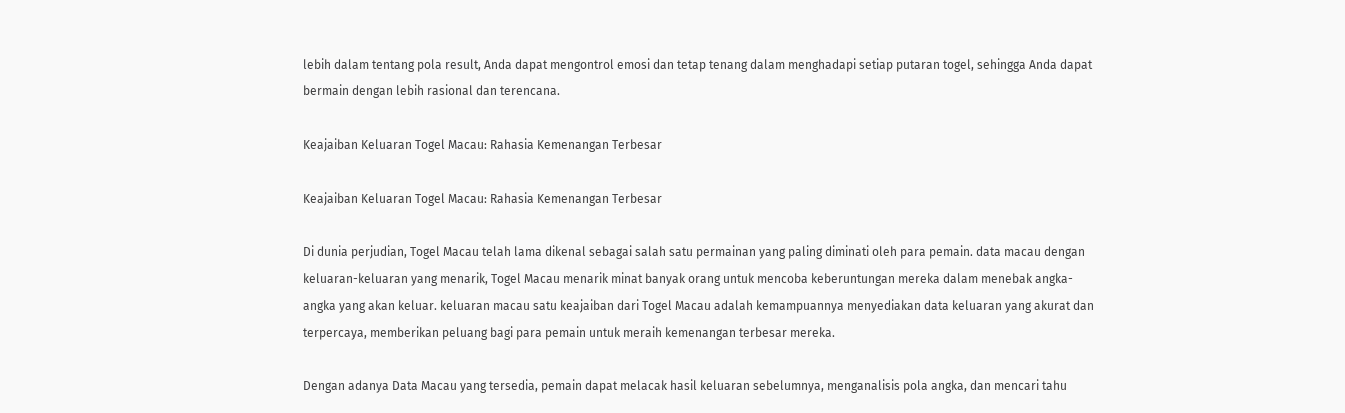lebih dalam tentang pola result, Anda dapat mengontrol emosi dan tetap tenang dalam menghadapi setiap putaran togel, sehingga Anda dapat bermain dengan lebih rasional dan terencana.

Keajaiban Keluaran Togel Macau: Rahasia Kemenangan Terbesar

Keajaiban Keluaran Togel Macau: Rahasia Kemenangan Terbesar

Di dunia perjudian, Togel Macau telah lama dikenal sebagai salah satu permainan yang paling diminati oleh para pemain. data macau dengan keluaran-keluaran yang menarik, Togel Macau menarik minat banyak orang untuk mencoba keberuntungan mereka dalam menebak angka-angka yang akan keluar. keluaran macau satu keajaiban dari Togel Macau adalah kemampuannya menyediakan data keluaran yang akurat dan terpercaya, memberikan peluang bagi para pemain untuk meraih kemenangan terbesar mereka.

Dengan adanya Data Macau yang tersedia, pemain dapat melacak hasil keluaran sebelumnya, menganalisis pola angka, dan mencari tahu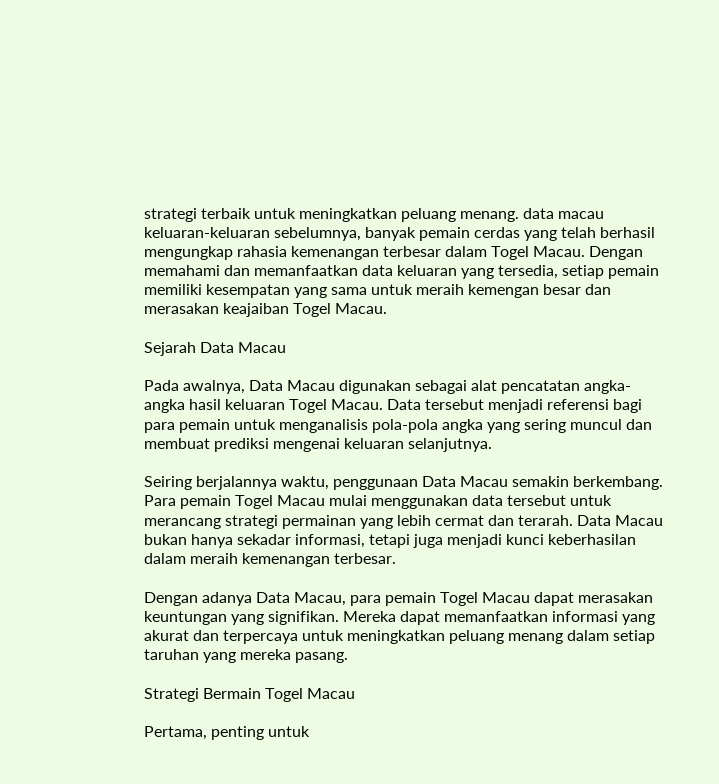strategi terbaik untuk meningkatkan peluang menang. data macau keluaran-keluaran sebelumnya, banyak pemain cerdas yang telah berhasil mengungkap rahasia kemenangan terbesar dalam Togel Macau. Dengan memahami dan memanfaatkan data keluaran yang tersedia, setiap pemain memiliki kesempatan yang sama untuk meraih kemengan besar dan merasakan keajaiban Togel Macau.

Sejarah Data Macau

Pada awalnya, Data Macau digunakan sebagai alat pencatatan angka-angka hasil keluaran Togel Macau. Data tersebut menjadi referensi bagi para pemain untuk menganalisis pola-pola angka yang sering muncul dan membuat prediksi mengenai keluaran selanjutnya.

Seiring berjalannya waktu, penggunaan Data Macau semakin berkembang. Para pemain Togel Macau mulai menggunakan data tersebut untuk merancang strategi permainan yang lebih cermat dan terarah. Data Macau bukan hanya sekadar informasi, tetapi juga menjadi kunci keberhasilan dalam meraih kemenangan terbesar.

Dengan adanya Data Macau, para pemain Togel Macau dapat merasakan keuntungan yang signifikan. Mereka dapat memanfaatkan informasi yang akurat dan terpercaya untuk meningkatkan peluang menang dalam setiap taruhan yang mereka pasang.

Strategi Bermain Togel Macau

Pertama, penting untuk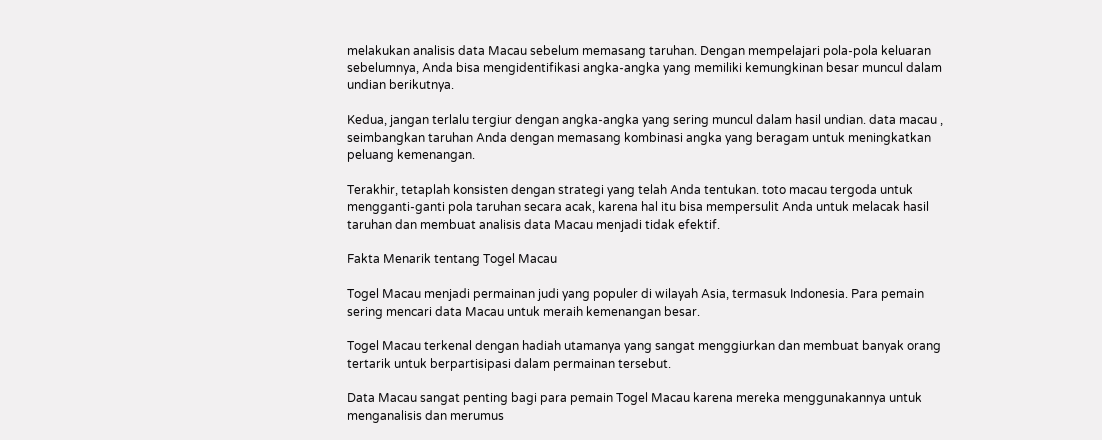melakukan analisis data Macau sebelum memasang taruhan. Dengan mempelajari pola-pola keluaran sebelumnya, Anda bisa mengidentifikasi angka-angka yang memiliki kemungkinan besar muncul dalam undian berikutnya.

Kedua, jangan terlalu tergiur dengan angka-angka yang sering muncul dalam hasil undian. data macau , seimbangkan taruhan Anda dengan memasang kombinasi angka yang beragam untuk meningkatkan peluang kemenangan.

Terakhir, tetaplah konsisten dengan strategi yang telah Anda tentukan. toto macau tergoda untuk mengganti-ganti pola taruhan secara acak, karena hal itu bisa mempersulit Anda untuk melacak hasil taruhan dan membuat analisis data Macau menjadi tidak efektif.

Fakta Menarik tentang Togel Macau

Togel Macau menjadi permainan judi yang populer di wilayah Asia, termasuk Indonesia. Para pemain sering mencari data Macau untuk meraih kemenangan besar.

Togel Macau terkenal dengan hadiah utamanya yang sangat menggiurkan dan membuat banyak orang tertarik untuk berpartisipasi dalam permainan tersebut.

Data Macau sangat penting bagi para pemain Togel Macau karena mereka menggunakannya untuk menganalisis dan merumus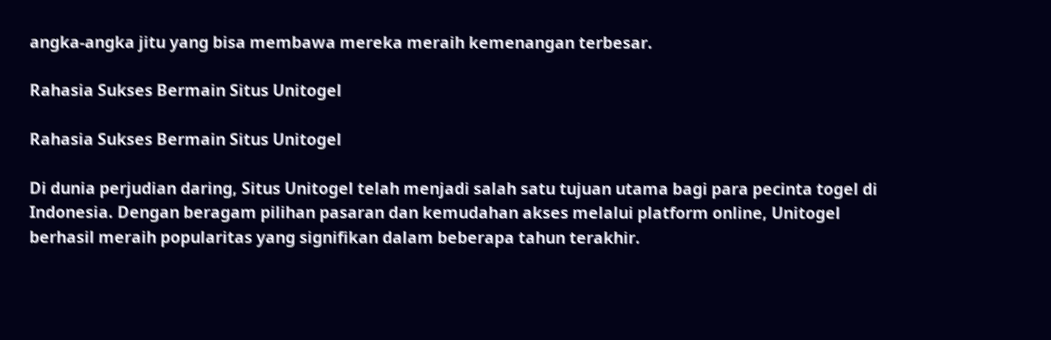angka-angka jitu yang bisa membawa mereka meraih kemenangan terbesar.

Rahasia Sukses Bermain Situs Unitogel

Rahasia Sukses Bermain Situs Unitogel

Di dunia perjudian daring, Situs Unitogel telah menjadi salah satu tujuan utama bagi para pecinta togel di Indonesia. Dengan beragam pilihan pasaran dan kemudahan akses melalui platform online, Unitogel berhasil meraih popularitas yang signifikan dalam beberapa tahun terakhir.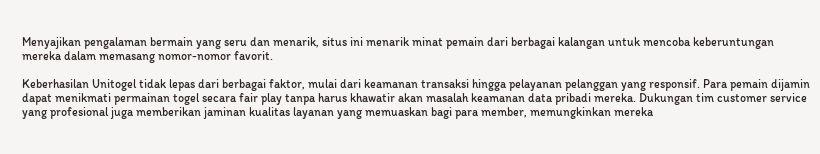Menyajikan pengalaman bermain yang seru dan menarik, situs ini menarik minat pemain dari berbagai kalangan untuk mencoba keberuntungan mereka dalam memasang nomor-nomor favorit.

Keberhasilan Unitogel tidak lepas dari berbagai faktor, mulai dari keamanan transaksi hingga pelayanan pelanggan yang responsif. Para pemain dijamin dapat menikmati permainan togel secara fair play tanpa harus khawatir akan masalah keamanan data pribadi mereka. Dukungan tim customer service yang profesional juga memberikan jaminan kualitas layanan yang memuaskan bagi para member, memungkinkan mereka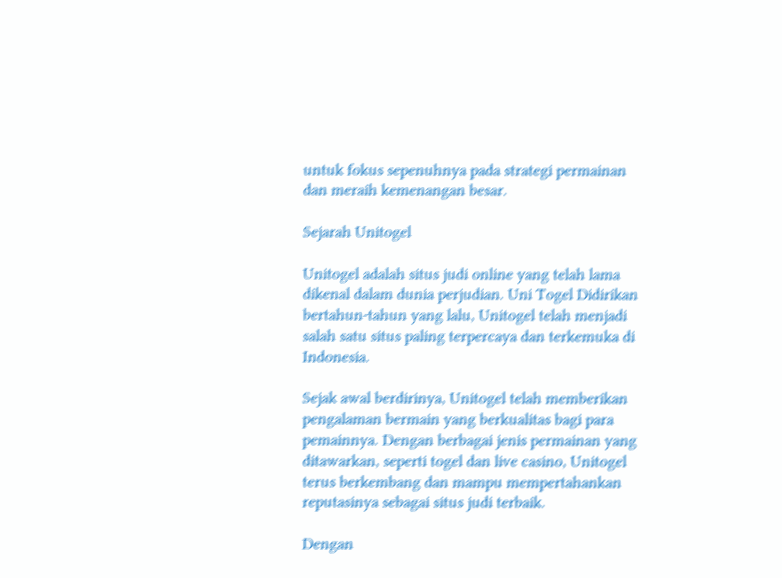untuk fokus sepenuhnya pada strategi permainan dan meraih kemenangan besar.

Sejarah Unitogel

Unitogel adalah situs judi online yang telah lama dikenal dalam dunia perjudian. Uni Togel Didirikan bertahun-tahun yang lalu, Unitogel telah menjadi salah satu situs paling terpercaya dan terkemuka di Indonesia.

Sejak awal berdirinya, Unitogel telah memberikan pengalaman bermain yang berkualitas bagi para pemainnya. Dengan berbagai jenis permainan yang ditawarkan, seperti togel dan live casino, Unitogel terus berkembang dan mampu mempertahankan reputasinya sebagai situs judi terbaik.

Dengan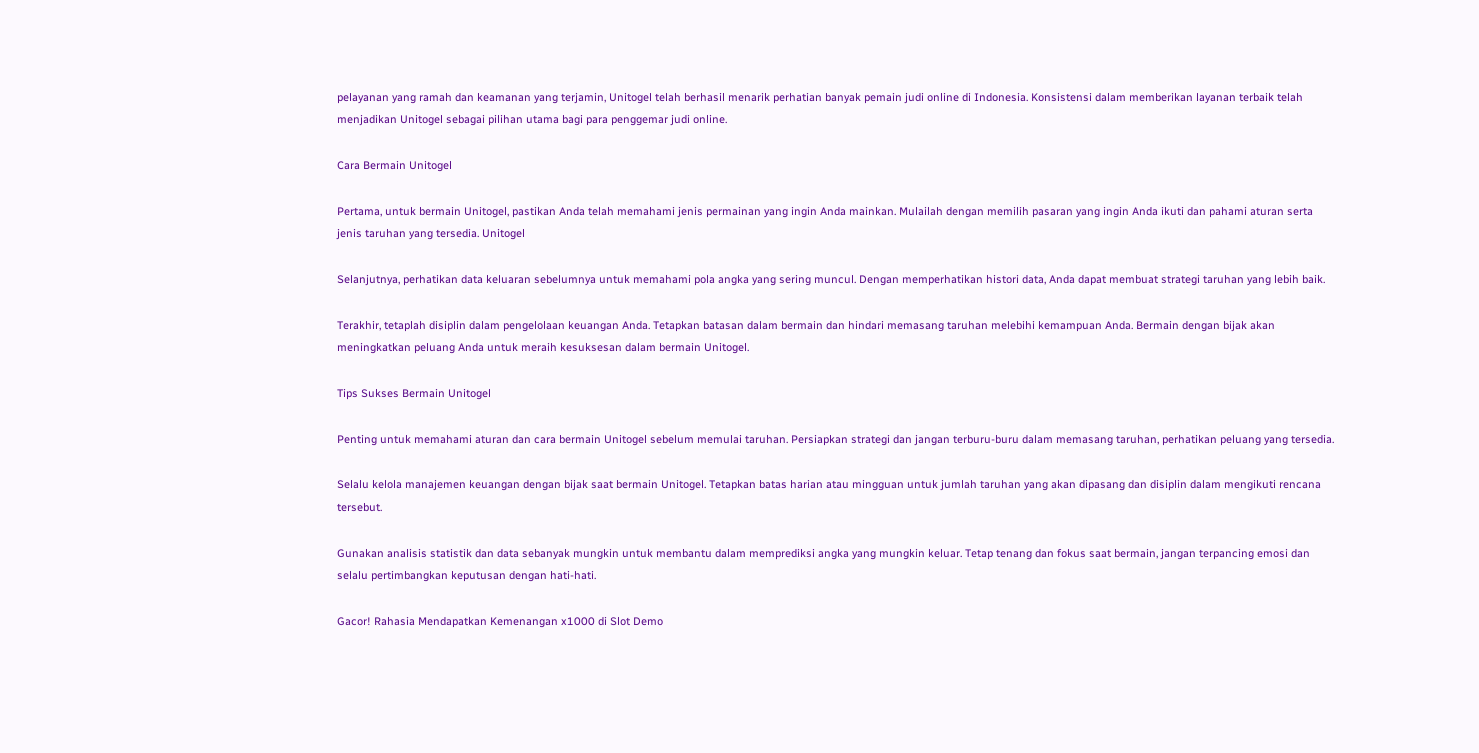pelayanan yang ramah dan keamanan yang terjamin, Unitogel telah berhasil menarik perhatian banyak pemain judi online di Indonesia. Konsistensi dalam memberikan layanan terbaik telah menjadikan Unitogel sebagai pilihan utama bagi para penggemar judi online.

Cara Bermain Unitogel

Pertama, untuk bermain Unitogel, pastikan Anda telah memahami jenis permainan yang ingin Anda mainkan. Mulailah dengan memilih pasaran yang ingin Anda ikuti dan pahami aturan serta jenis taruhan yang tersedia. Unitogel

Selanjutnya, perhatikan data keluaran sebelumnya untuk memahami pola angka yang sering muncul. Dengan memperhatikan histori data, Anda dapat membuat strategi taruhan yang lebih baik.

Terakhir, tetaplah disiplin dalam pengelolaan keuangan Anda. Tetapkan batasan dalam bermain dan hindari memasang taruhan melebihi kemampuan Anda. Bermain dengan bijak akan meningkatkan peluang Anda untuk meraih kesuksesan dalam bermain Unitogel.

Tips Sukses Bermain Unitogel

Penting untuk memahami aturan dan cara bermain Unitogel sebelum memulai taruhan. Persiapkan strategi dan jangan terburu-buru dalam memasang taruhan, perhatikan peluang yang tersedia.

Selalu kelola manajemen keuangan dengan bijak saat bermain Unitogel. Tetapkan batas harian atau mingguan untuk jumlah taruhan yang akan dipasang dan disiplin dalam mengikuti rencana tersebut.

Gunakan analisis statistik dan data sebanyak mungkin untuk membantu dalam memprediksi angka yang mungkin keluar. Tetap tenang dan fokus saat bermain, jangan terpancing emosi dan selalu pertimbangkan keputusan dengan hati-hati.

Gacor! Rahasia Mendapatkan Kemenangan x1000 di Slot Demo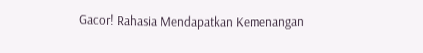Gacor! Rahasia Mendapatkan Kemenangan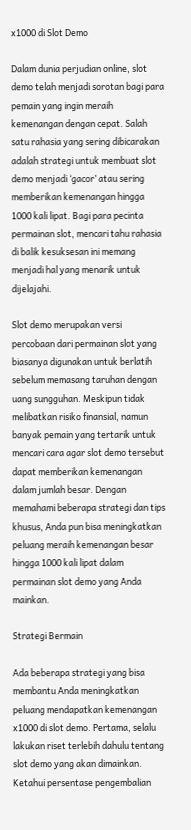x1000 di Slot Demo

Dalam dunia perjudian online, slot demo telah menjadi sorotan bagi para pemain yang ingin meraih kemenangan dengan cepat. Salah satu rahasia yang sering dibicarakan adalah strategi untuk membuat slot demo menjadi ‘gacor’ atau sering memberikan kemenangan hingga 1000 kali lipat. Bagi para pecinta permainan slot, mencari tahu rahasia di balik kesuksesan ini memang menjadi hal yang menarik untuk dijelajahi.

Slot demo merupakan versi percobaan dari permainan slot yang biasanya digunakan untuk berlatih sebelum memasang taruhan dengan uang sungguhan. Meskipun tidak melibatkan risiko finansial, namun banyak pemain yang tertarik untuk mencari cara agar slot demo tersebut dapat memberikan kemenangan dalam jumlah besar. Dengan memahami beberapa strategi dan tips khusus, Anda pun bisa meningkatkan peluang meraih kemenangan besar hingga 1000 kali lipat dalam permainan slot demo yang Anda mainkan.

Strategi Bermain

Ada beberapa strategi yang bisa membantu Anda meningkatkan peluang mendapatkan kemenangan x1000 di slot demo. Pertama, selalu lakukan riset terlebih dahulu tentang slot demo yang akan dimainkan. Ketahui persentase pengembalian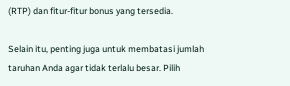(RTP) dan fitur-fitur bonus yang tersedia.

Selain itu, penting juga untuk membatasi jumlah taruhan Anda agar tidak terlalu besar. Pilih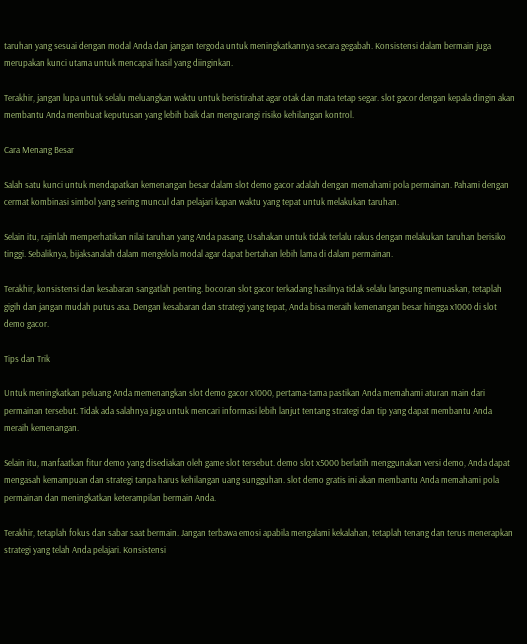taruhan yang sesuai dengan modal Anda dan jangan tergoda untuk meningkatkannya secara gegabah. Konsistensi dalam bermain juga merupakan kunci utama untuk mencapai hasil yang diinginkan.

Terakhir, jangan lupa untuk selalu meluangkan waktu untuk beristirahat agar otak dan mata tetap segar. slot gacor dengan kepala dingin akan membantu Anda membuat keputusan yang lebih baik dan mengurangi risiko kehilangan kontrol.

Cara Menang Besar

Salah satu kunci untuk mendapatkan kemenangan besar dalam slot demo gacor adalah dengan memahami pola permainan. Pahami dengan cermat kombinasi simbol yang sering muncul dan pelajari kapan waktu yang tepat untuk melakukan taruhan.

Selain itu, rajinlah memperhatikan nilai taruhan yang Anda pasang. Usahakan untuk tidak terlalu rakus dengan melakukan taruhan berisiko tinggi. Sebaliknya, bijaksanalah dalam mengelola modal agar dapat bertahan lebih lama di dalam permainan.

Terakhir, konsistensi dan kesabaran sangatlah penting. bocoran slot gacor terkadang hasilnya tidak selalu langsung memuaskan, tetaplah gigih dan jangan mudah putus asa. Dengan kesabaran dan strategi yang tepat, Anda bisa meraih kemenangan besar hingga x1000 di slot demo gacor.

Tips dan Trik

Untuk meningkatkan peluang Anda memenangkan slot demo gacor x1000, pertama-tama pastikan Anda memahami aturan main dari permainan tersebut. Tidak ada salahnya juga untuk mencari informasi lebih lanjut tentang strategi dan tip yang dapat membantu Anda meraih kemenangan.

Selain itu, manfaatkan fitur demo yang disediakan oleh game slot tersebut. demo slot x5000 berlatih menggunakan versi demo, Anda dapat mengasah kemampuan dan strategi tanpa harus kehilangan uang sungguhan. slot demo gratis ini akan membantu Anda memahami pola permainan dan meningkatkan keterampilan bermain Anda.

Terakhir, tetaplah fokus dan sabar saat bermain. Jangan terbawa emosi apabila mengalami kekalahan, tetaplah tenang dan terus menerapkan strategi yang telah Anda pelajari. Konsistensi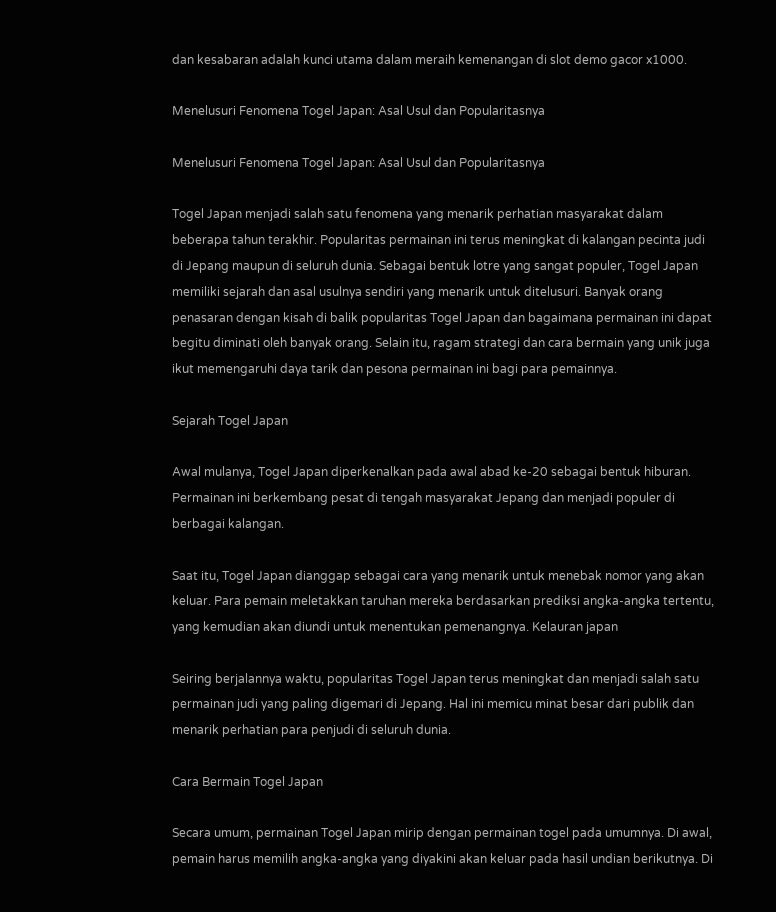dan kesabaran adalah kunci utama dalam meraih kemenangan di slot demo gacor x1000.

Menelusuri Fenomena Togel Japan: Asal Usul dan Popularitasnya

Menelusuri Fenomena Togel Japan: Asal Usul dan Popularitasnya

Togel Japan menjadi salah satu fenomena yang menarik perhatian masyarakat dalam beberapa tahun terakhir. Popularitas permainan ini terus meningkat di kalangan pecinta judi di Jepang maupun di seluruh dunia. Sebagai bentuk lotre yang sangat populer, Togel Japan memiliki sejarah dan asal usulnya sendiri yang menarik untuk ditelusuri. Banyak orang penasaran dengan kisah di balik popularitas Togel Japan dan bagaimana permainan ini dapat begitu diminati oleh banyak orang. Selain itu, ragam strategi dan cara bermain yang unik juga ikut memengaruhi daya tarik dan pesona permainan ini bagi para pemainnya.

Sejarah Togel Japan

Awal mulanya, Togel Japan diperkenalkan pada awal abad ke-20 sebagai bentuk hiburan. Permainan ini berkembang pesat di tengah masyarakat Jepang dan menjadi populer di berbagai kalangan.

Saat itu, Togel Japan dianggap sebagai cara yang menarik untuk menebak nomor yang akan keluar. Para pemain meletakkan taruhan mereka berdasarkan prediksi angka-angka tertentu, yang kemudian akan diundi untuk menentukan pemenangnya. Kelauran japan

Seiring berjalannya waktu, popularitas Togel Japan terus meningkat dan menjadi salah satu permainan judi yang paling digemari di Jepang. Hal ini memicu minat besar dari publik dan menarik perhatian para penjudi di seluruh dunia.

Cara Bermain Togel Japan

Secara umum, permainan Togel Japan mirip dengan permainan togel pada umumnya. Di awal, pemain harus memilih angka-angka yang diyakini akan keluar pada hasil undian berikutnya. Di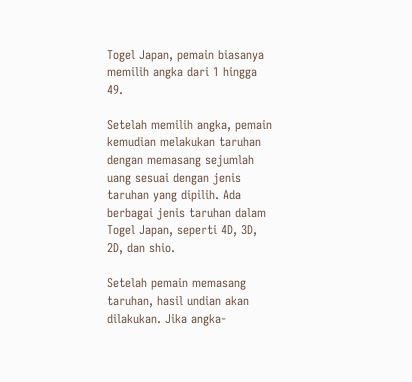Togel Japan, pemain biasanya memilih angka dari 1 hingga 49.

Setelah memilih angka, pemain kemudian melakukan taruhan dengan memasang sejumlah uang sesuai dengan jenis taruhan yang dipilih. Ada berbagai jenis taruhan dalam Togel Japan, seperti 4D, 3D, 2D, dan shio.

Setelah pemain memasang taruhan, hasil undian akan dilakukan. Jika angka-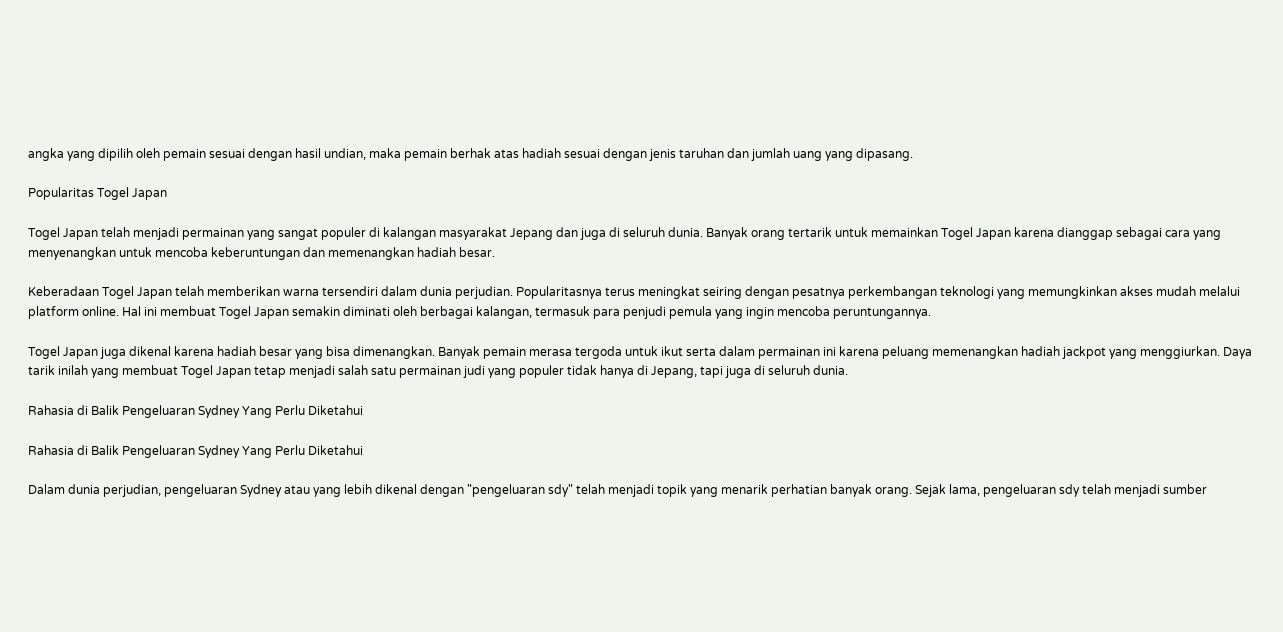angka yang dipilih oleh pemain sesuai dengan hasil undian, maka pemain berhak atas hadiah sesuai dengan jenis taruhan dan jumlah uang yang dipasang.

Popularitas Togel Japan

Togel Japan telah menjadi permainan yang sangat populer di kalangan masyarakat Jepang dan juga di seluruh dunia. Banyak orang tertarik untuk memainkan Togel Japan karena dianggap sebagai cara yang menyenangkan untuk mencoba keberuntungan dan memenangkan hadiah besar.

Keberadaan Togel Japan telah memberikan warna tersendiri dalam dunia perjudian. Popularitasnya terus meningkat seiring dengan pesatnya perkembangan teknologi yang memungkinkan akses mudah melalui platform online. Hal ini membuat Togel Japan semakin diminati oleh berbagai kalangan, termasuk para penjudi pemula yang ingin mencoba peruntungannya.

Togel Japan juga dikenal karena hadiah besar yang bisa dimenangkan. Banyak pemain merasa tergoda untuk ikut serta dalam permainan ini karena peluang memenangkan hadiah jackpot yang menggiurkan. Daya tarik inilah yang membuat Togel Japan tetap menjadi salah satu permainan judi yang populer tidak hanya di Jepang, tapi juga di seluruh dunia.

Rahasia di Balik Pengeluaran Sydney Yang Perlu Diketahui

Rahasia di Balik Pengeluaran Sydney Yang Perlu Diketahui

Dalam dunia perjudian, pengeluaran Sydney atau yang lebih dikenal dengan "pengeluaran sdy" telah menjadi topik yang menarik perhatian banyak orang. Sejak lama, pengeluaran sdy telah menjadi sumber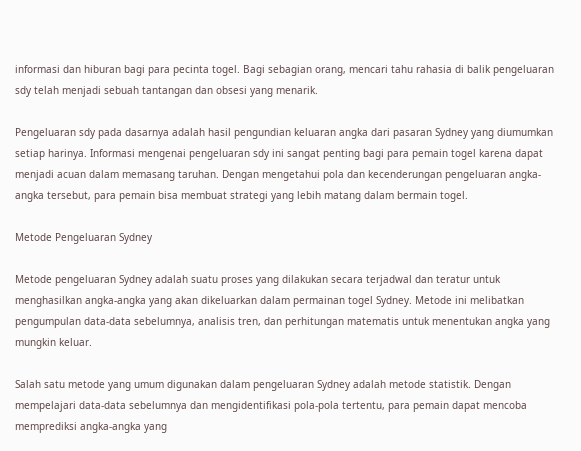informasi dan hiburan bagi para pecinta togel. Bagi sebagian orang, mencari tahu rahasia di balik pengeluaran sdy telah menjadi sebuah tantangan dan obsesi yang menarik.

Pengeluaran sdy pada dasarnya adalah hasil pengundian keluaran angka dari pasaran Sydney yang diumumkan setiap harinya. Informasi mengenai pengeluaran sdy ini sangat penting bagi para pemain togel karena dapat menjadi acuan dalam memasang taruhan. Dengan mengetahui pola dan kecenderungan pengeluaran angka-angka tersebut, para pemain bisa membuat strategi yang lebih matang dalam bermain togel.

Metode Pengeluaran Sydney

Metode pengeluaran Sydney adalah suatu proses yang dilakukan secara terjadwal dan teratur untuk menghasilkan angka-angka yang akan dikeluarkan dalam permainan togel Sydney. Metode ini melibatkan pengumpulan data-data sebelumnya, analisis tren, dan perhitungan matematis untuk menentukan angka yang mungkin keluar.

Salah satu metode yang umum digunakan dalam pengeluaran Sydney adalah metode statistik. Dengan mempelajari data-data sebelumnya dan mengidentifikasi pola-pola tertentu, para pemain dapat mencoba memprediksi angka-angka yang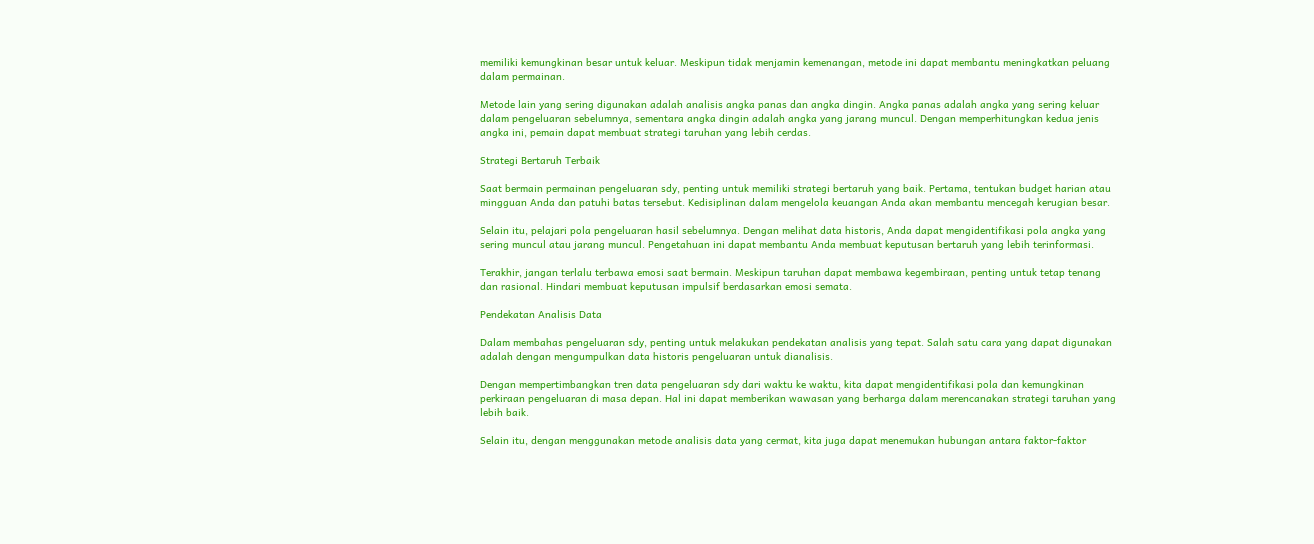memiliki kemungkinan besar untuk keluar. Meskipun tidak menjamin kemenangan, metode ini dapat membantu meningkatkan peluang dalam permainan.

Metode lain yang sering digunakan adalah analisis angka panas dan angka dingin. Angka panas adalah angka yang sering keluar dalam pengeluaran sebelumnya, sementara angka dingin adalah angka yang jarang muncul. Dengan memperhitungkan kedua jenis angka ini, pemain dapat membuat strategi taruhan yang lebih cerdas.

Strategi Bertaruh Terbaik

Saat bermain permainan pengeluaran sdy, penting untuk memiliki strategi bertaruh yang baik. Pertama, tentukan budget harian atau mingguan Anda dan patuhi batas tersebut. Kedisiplinan dalam mengelola keuangan Anda akan membantu mencegah kerugian besar.

Selain itu, pelajari pola pengeluaran hasil sebelumnya. Dengan melihat data historis, Anda dapat mengidentifikasi pola angka yang sering muncul atau jarang muncul. Pengetahuan ini dapat membantu Anda membuat keputusan bertaruh yang lebih terinformasi.

Terakhir, jangan terlalu terbawa emosi saat bermain. Meskipun taruhan dapat membawa kegembiraan, penting untuk tetap tenang dan rasional. Hindari membuat keputusan impulsif berdasarkan emosi semata.

Pendekatan Analisis Data

Dalam membahas pengeluaran sdy, penting untuk melakukan pendekatan analisis yang tepat. Salah satu cara yang dapat digunakan adalah dengan mengumpulkan data historis pengeluaran untuk dianalisis.

Dengan mempertimbangkan tren data pengeluaran sdy dari waktu ke waktu, kita dapat mengidentifikasi pola dan kemungkinan perkiraan pengeluaran di masa depan. Hal ini dapat memberikan wawasan yang berharga dalam merencanakan strategi taruhan yang lebih baik.

Selain itu, dengan menggunakan metode analisis data yang cermat, kita juga dapat menemukan hubungan antara faktor-faktor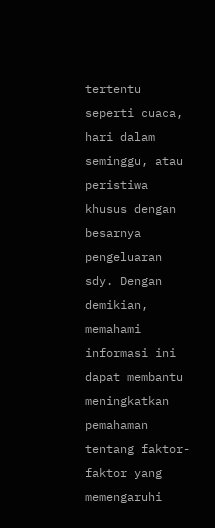tertentu seperti cuaca, hari dalam seminggu, atau peristiwa khusus dengan besarnya pengeluaran sdy. Dengan demikian, memahami informasi ini dapat membantu meningkatkan pemahaman tentang faktor-faktor yang memengaruhi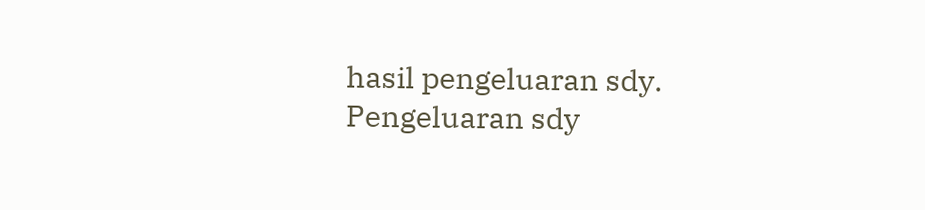hasil pengeluaran sdy. Pengeluaran sdy